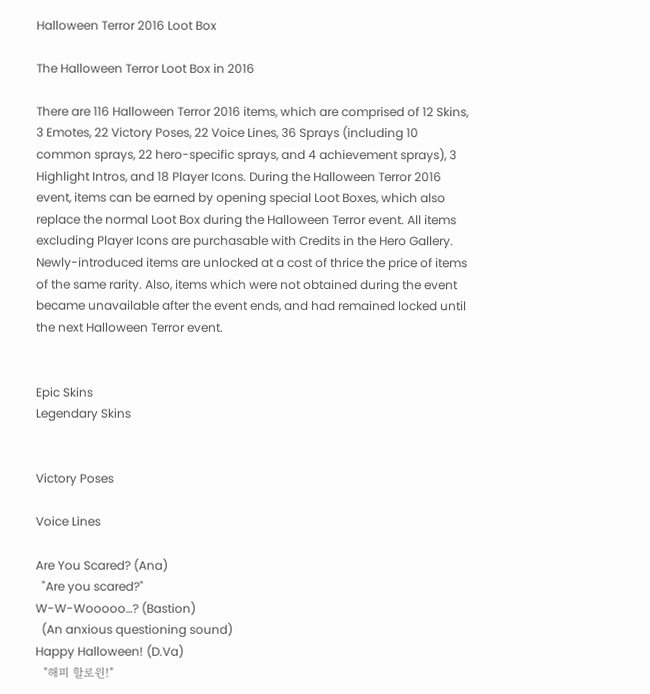Halloween Terror 2016 Loot Box

The Halloween Terror Loot Box in 2016

There are 116 Halloween Terror 2016 items, which are comprised of 12 Skins, 3 Emotes, 22 Victory Poses, 22 Voice Lines, 36 Sprays (including 10 common sprays, 22 hero-specific sprays, and 4 achievement sprays), 3 Highlight Intros, and 18 Player Icons. During the Halloween Terror 2016 event, items can be earned by opening special Loot Boxes, which also replace the normal Loot Box during the Halloween Terror event. All items excluding Player Icons are purchasable with Credits in the Hero Gallery. Newly-introduced items are unlocked at a cost of thrice the price of items of the same rarity. Also, items which were not obtained during the event became unavailable after the event ends, and had remained locked until the next Halloween Terror event.


Epic Skins
Legendary Skins


Victory Poses

Voice Lines

Are You Scared? (Ana)
  "Are you scared?"
W-W-Wooooo…? (Bastion)
  (An anxious questioning sound)
Happy Halloween! (D.Va)
  "해피 할로윈!"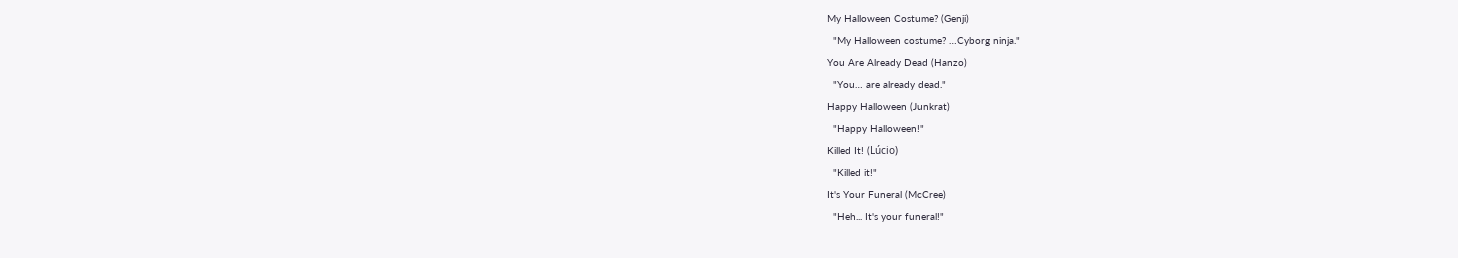My Halloween Costume? (Genji)
  "My Halloween costume? …Cyborg ninja."
You Are Already Dead (Hanzo)
  "You… are already dead."
Happy Halloween (Junkrat)
  "Happy Halloween!"
Killed It! (Lúcio)
  "Killed it!"
It's Your Funeral (McCree)
  "Heh... It's your funeral!"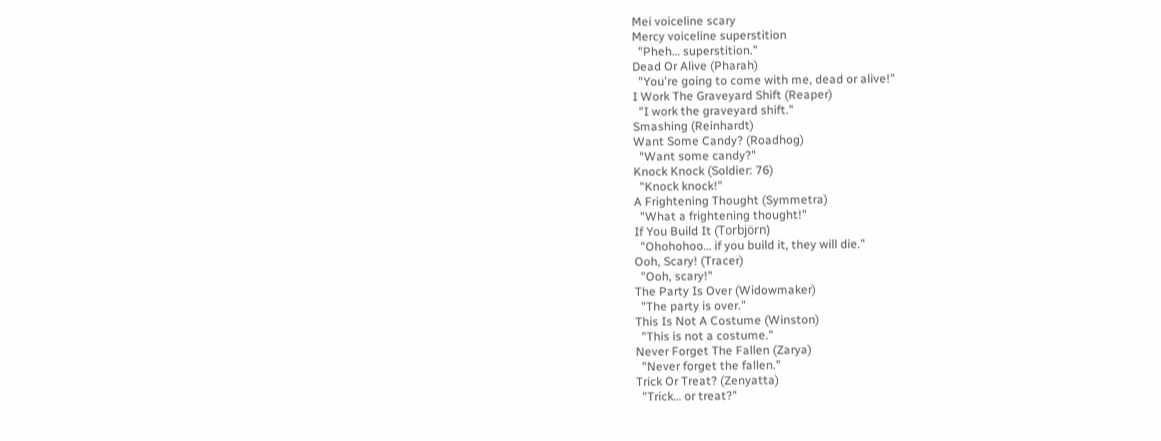Mei voiceline scary
Mercy voiceline superstition
  "Pheh… superstition."
Dead Or Alive (Pharah)
  "You're going to come with me, dead or alive!"
I Work The Graveyard Shift (Reaper)
  "I work the graveyard shift."
Smashing (Reinhardt)
Want Some Candy? (Roadhog)
  "Want some candy?"
Knock Knock (Soldier: 76)
  "Knock knock!"
A Frightening Thought (Symmetra)
  "What a frightening thought!"
If You Build It (Torbjörn)
  "Ohohohoo… if you build it, they will die."
Ooh, Scary! (Tracer)
  "Ooh, scary!"
The Party Is Over (Widowmaker)
  "The party is over."
This Is Not A Costume (Winston)
  "This is not a costume."
Never Forget The Fallen (Zarya)
  "Never forget the fallen."
Trick Or Treat? (Zenyatta)
  "Trick… or treat?"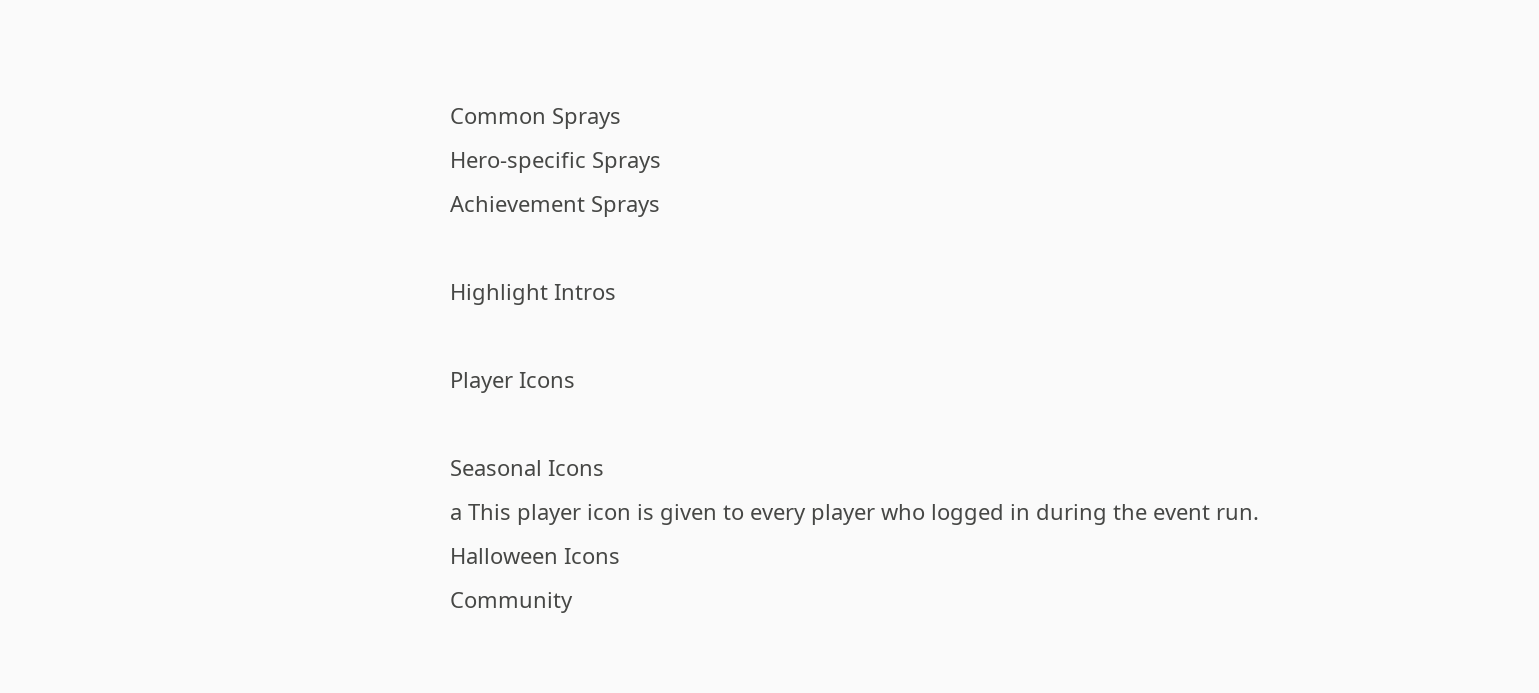Common Sprays
Hero-specific Sprays
Achievement Sprays

Highlight Intros

Player Icons

Seasonal Icons
a This player icon is given to every player who logged in during the event run.
Halloween Icons
Community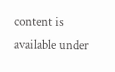content is available under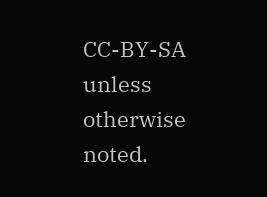CC-BY-SA unless otherwise noted.